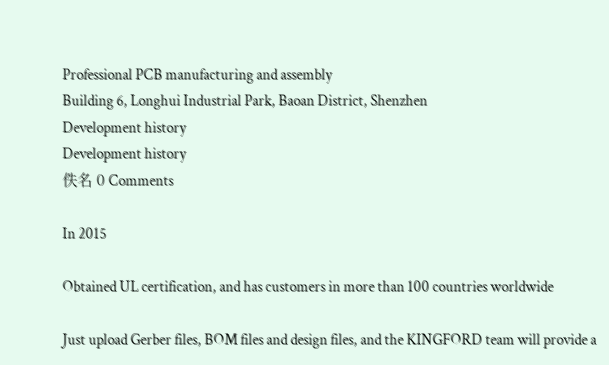Professional PCB manufacturing and assembly
Building 6, Longhui Industrial Park, Baoan District, Shenzhen
Development history
Development history
佚名 0 Comments

In 2015

Obtained UL certification, and has customers in more than 100 countries worldwide

Just upload Gerber files, BOM files and design files, and the KINGFORD team will provide a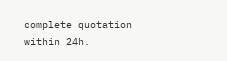complete quotation within 24h.